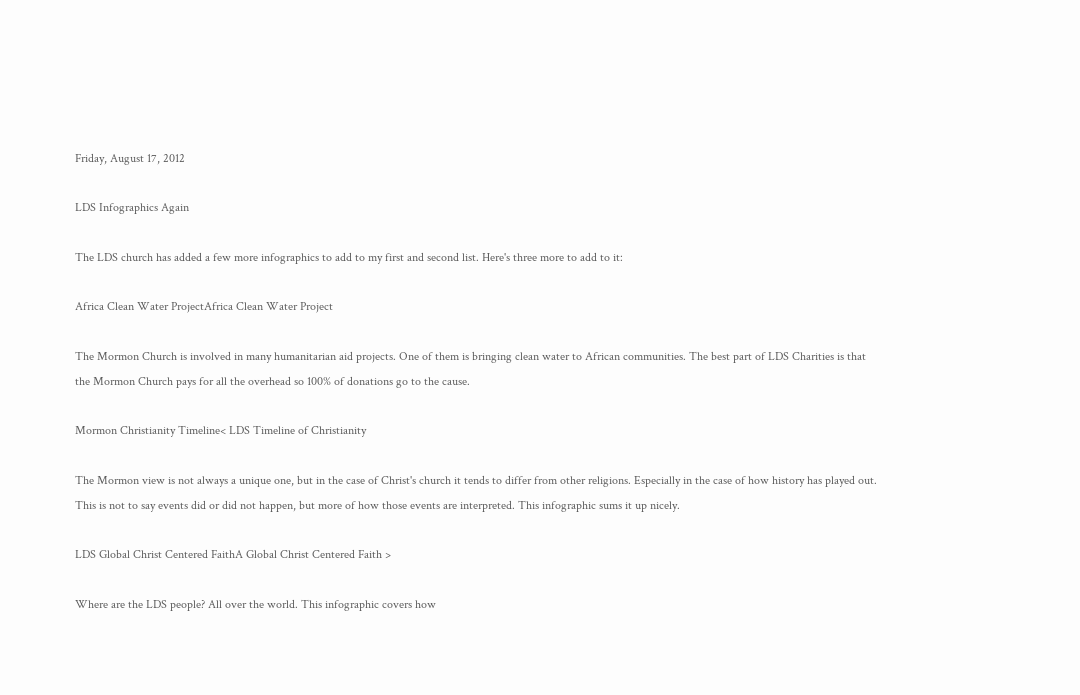Friday, August 17, 2012

LDS Infographics Again

The LDS church has added a few more infographics to add to my first and second list. Here's three more to add to it:

Africa Clean Water ProjectAfrica Clean Water Project

The Mormon Church is involved in many humanitarian aid projects. One of them is bringing clean water to African communities. The best part of LDS Charities is that the Mormon Church pays for all the overhead so 100% of donations go to the cause.

Mormon Christianity Timeline< LDS Timeline of Christianity

The Mormon view is not always a unique one, but in the case of Christ's church it tends to differ from other religions. Especially in the case of how history has played out. This is not to say events did or did not happen, but more of how those events are interpreted. This infographic sums it up nicely.

LDS Global Christ Centered FaithA Global Christ Centered Faith >

Where are the LDS people? All over the world. This infographic covers how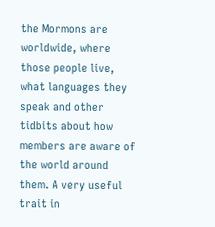the Mormons are worldwide, where those people live, what languages they speak and other tidbits about how members are aware of the world around them. A very useful trait in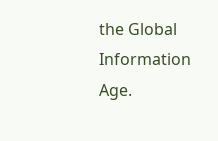the Global Information Age.